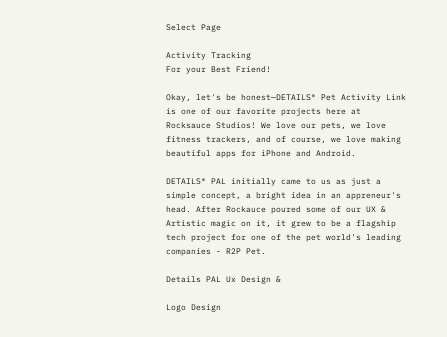Select Page

Activity Tracking
For your Best Friend!

Okay, let's be honest—DETAILS® Pet Activity Link is one of our favorite projects here at Rocksauce Studios! We love our pets, we love fitness trackers, and of course, we love making beautiful apps for iPhone and Android.

DETAILS® PAL initially came to us as just a simple concept, a bright idea in an appreneur's head. After Rockauce poured some of our UX & Artistic magic on it, it grew to be a flagship tech project for one of the pet world's leading companies - R2P Pet.

Details PAL Ux Design &

Logo Design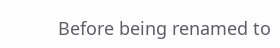Before being renamed to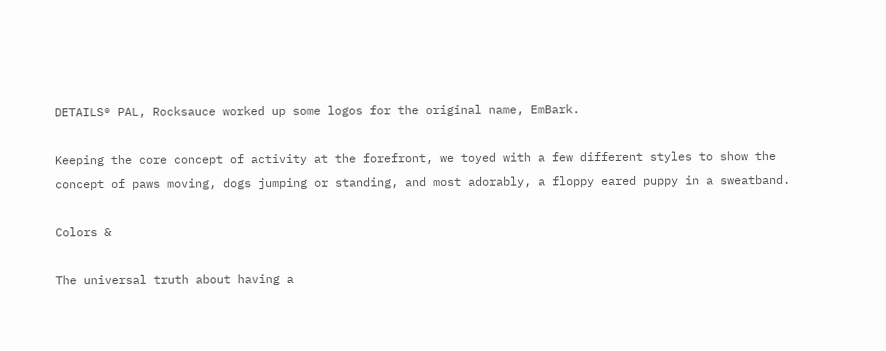DETAILS® PAL, Rocksauce worked up some logos for the original name, EmBark.

Keeping the core concept of activity at the forefront, we toyed with a few different styles to show the concept of paws moving, dogs jumping or standing, and most adorably, a floppy eared puppy in a sweatband.

Colors &

The universal truth about having a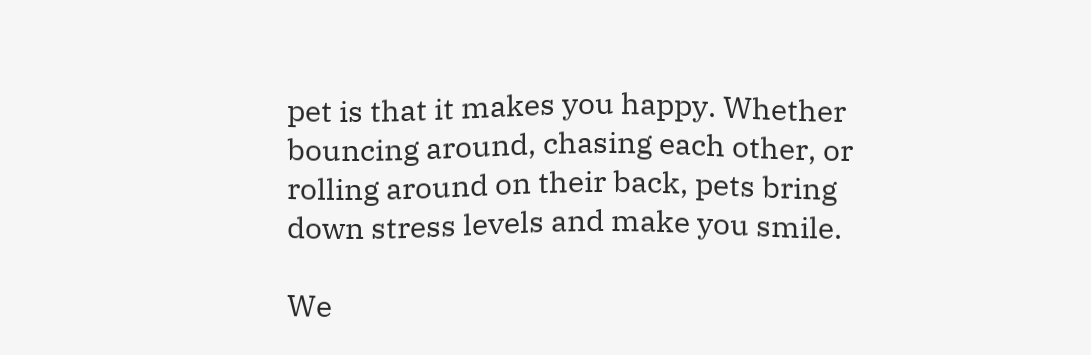pet is that it makes you happy. Whether bouncing around, chasing each other, or rolling around on their back, pets bring down stress levels and make you smile.

We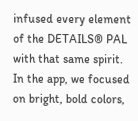infused every element of the DETAILS® PAL with that same spirit. In the app, we focused on bright, bold colors,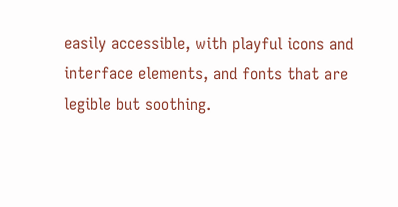easily accessible, with playful icons and interface elements, and fonts that are legible but soothing.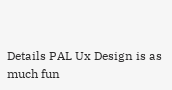Details PAL Ux Design is as much fun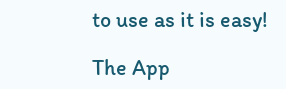to use as it is easy!

The App